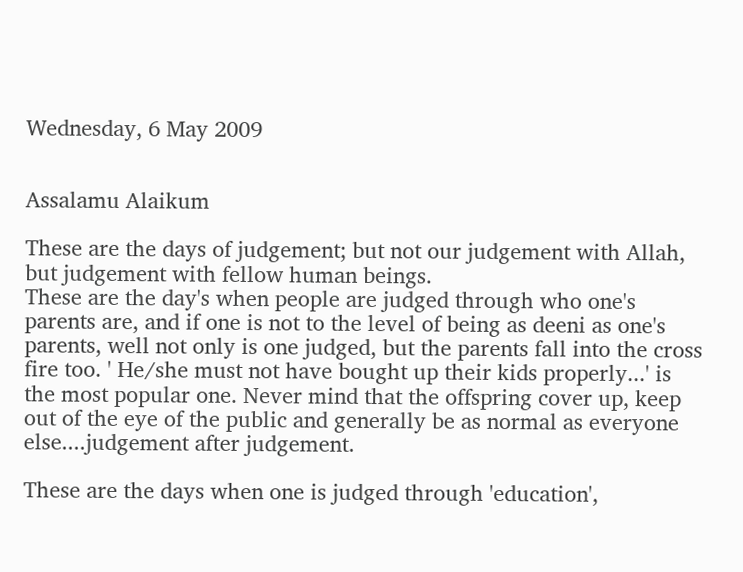Wednesday, 6 May 2009


Assalamu Alaikum

These are the days of judgement; but not our judgement with Allah, but judgement with fellow human beings.
These are the day's when people are judged through who one's parents are, and if one is not to the level of being as deeni as one's parents, well not only is one judged, but the parents fall into the cross fire too. ' He/she must not have bought up their kids properly...' is the most popular one. Never mind that the offspring cover up, keep out of the eye of the public and generally be as normal as everyone else....judgement after judgement.

These are the days when one is judged through 'education',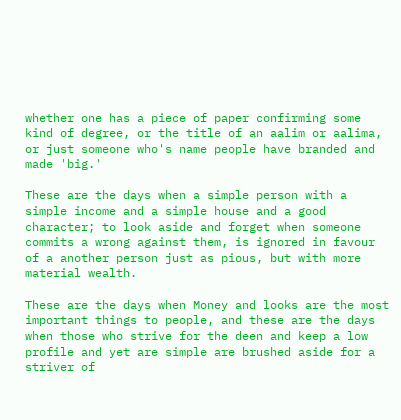whether one has a piece of paper confirming some kind of degree, or the title of an aalim or aalima, or just someone who's name people have branded and made 'big.'

These are the days when a simple person with a simple income and a simple house and a good character; to look aside and forget when someone commits a wrong against them, is ignored in favour of a another person just as pious, but with more material wealth.

These are the days when Money and looks are the most important things to people, and these are the days when those who strive for the deen and keep a low profile and yet are simple are brushed aside for a striver of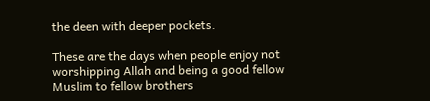the deen with deeper pockets.

These are the days when people enjoy not worshipping Allah and being a good fellow Muslim to fellow brothers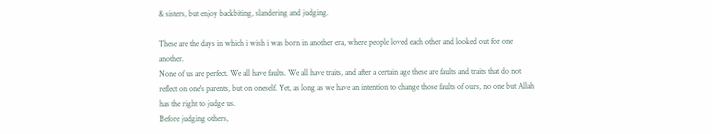& sisters, but enjoy backbiting, slandering and judging.

These are the days in which i wish i was born in another era, where people loved each other and looked out for one another.
None of us are perfect. We all have faults. We all have traits, and after a certain age these are faults and traits that do not reflect on one's parents, but on oneself. Yet, as long as we have an intention to change those faults of ours, no one but Allah has the right to judge us.
Before judging others,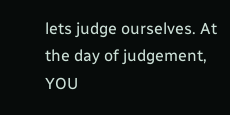lets judge ourselves. At the day of judgement, YOU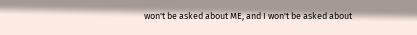won't be asked about ME, and I won't be asked about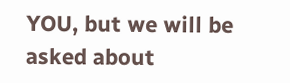YOU, but we will be asked about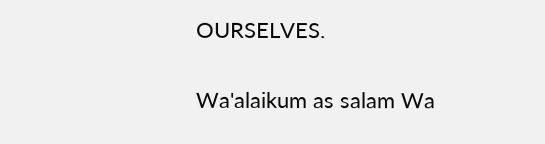OURSELVES.

Wa'alaikum as salam Wa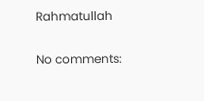Rahmatullah

No comments: